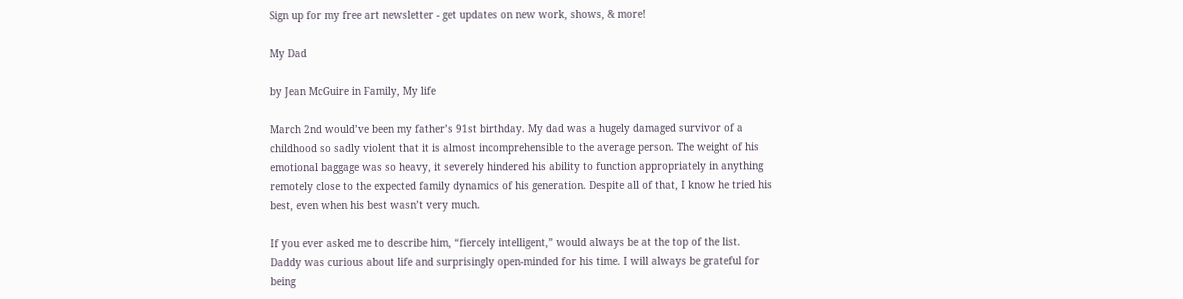Sign up for my free art newsletter - get updates on new work, shows, & more!

My Dad

by Jean McGuire in Family, My life

March 2nd would’ve been my father’s 91st birthday. My dad was a hugely damaged survivor of a childhood so sadly violent that it is almost incomprehensible to the average person. The weight of his emotional baggage was so heavy, it severely hindered his ability to function appropriately in anything remotely close to the expected family dynamics of his generation. Despite all of that, I know he tried his best, even when his best wasn’t very much.

If you ever asked me to describe him, “fiercely intelligent,” would always be at the top of the list. Daddy was curious about life and surprisingly open-minded for his time. I will always be grateful for being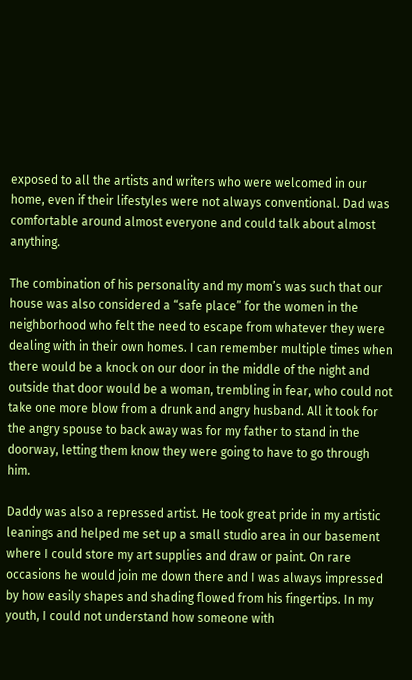exposed to all the artists and writers who were welcomed in our home, even if their lifestyles were not always conventional. Dad was comfortable around almost everyone and could talk about almost anything.

The combination of his personality and my mom’s was such that our house was also considered a “safe place” for the women in the neighborhood who felt the need to escape from whatever they were dealing with in their own homes. I can remember multiple times when there would be a knock on our door in the middle of the night and outside that door would be a woman, trembling in fear, who could not take one more blow from a drunk and angry husband. All it took for the angry spouse to back away was for my father to stand in the doorway, letting them know they were going to have to go through him.

Daddy was also a repressed artist. He took great pride in my artistic leanings and helped me set up a small studio area in our basement where I could store my art supplies and draw or paint. On rare occasions he would join me down there and I was always impressed by how easily shapes and shading flowed from his fingertips. In my youth, I could not understand how someone with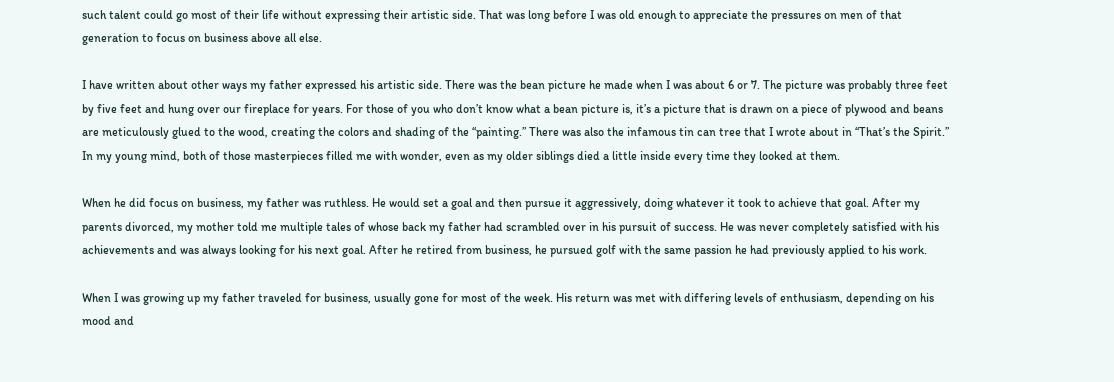such talent could go most of their life without expressing their artistic side. That was long before I was old enough to appreciate the pressures on men of that generation to focus on business above all else.

I have written about other ways my father expressed his artistic side. There was the bean picture he made when I was about 6 or 7. The picture was probably three feet by five feet and hung over our fireplace for years. For those of you who don’t know what a bean picture is, it’s a picture that is drawn on a piece of plywood and beans are meticulously glued to the wood, creating the colors and shading of the “painting.” There was also the infamous tin can tree that I wrote about in “That’s the Spirit.” In my young mind, both of those masterpieces filled me with wonder, even as my older siblings died a little inside every time they looked at them.

When he did focus on business, my father was ruthless. He would set a goal and then pursue it aggressively, doing whatever it took to achieve that goal. After my parents divorced, my mother told me multiple tales of whose back my father had scrambled over in his pursuit of success. He was never completely satisfied with his achievements and was always looking for his next goal. After he retired from business, he pursued golf with the same passion he had previously applied to his work.

When I was growing up my father traveled for business, usually gone for most of the week. His return was met with differing levels of enthusiasm, depending on his mood and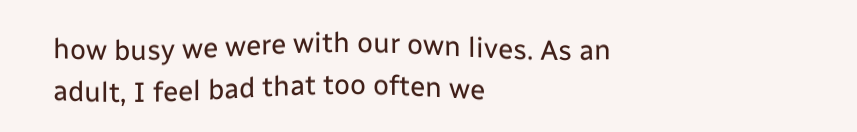how busy we were with our own lives. As an adult, I feel bad that too often we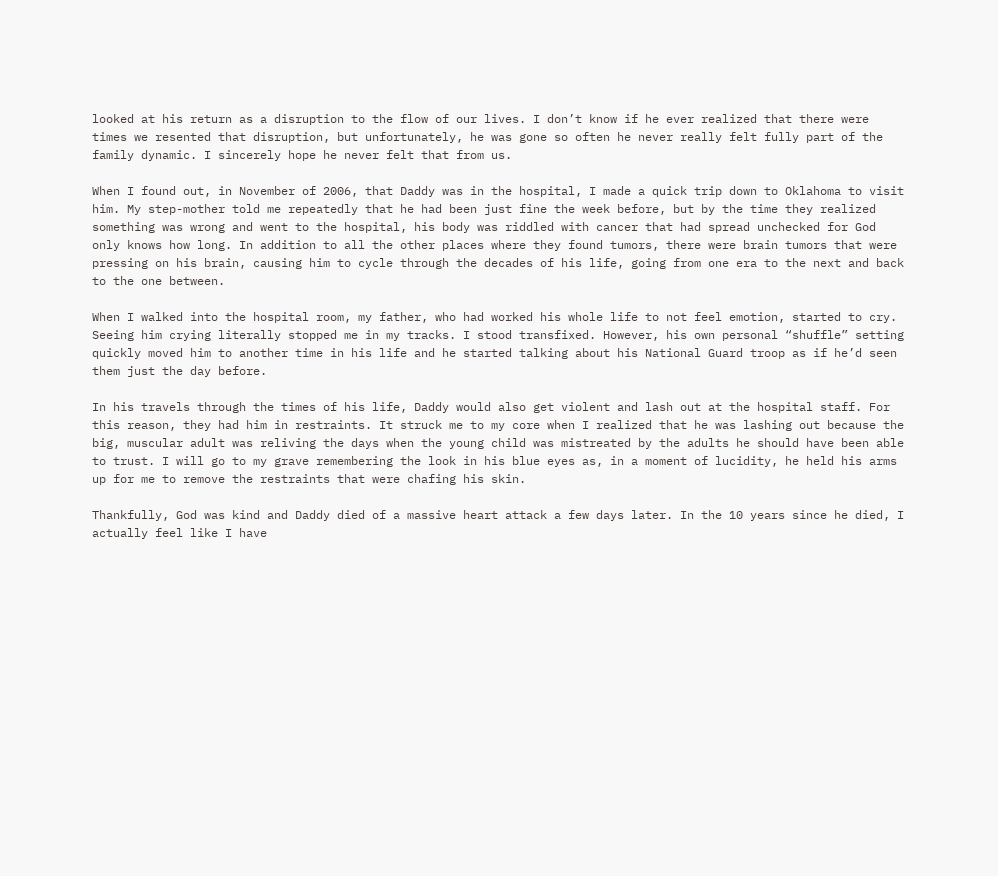looked at his return as a disruption to the flow of our lives. I don’t know if he ever realized that there were times we resented that disruption, but unfortunately, he was gone so often he never really felt fully part of the family dynamic. I sincerely hope he never felt that from us.

When I found out, in November of 2006, that Daddy was in the hospital, I made a quick trip down to Oklahoma to visit him. My step-mother told me repeatedly that he had been just fine the week before, but by the time they realized something was wrong and went to the hospital, his body was riddled with cancer that had spread unchecked for God only knows how long. In addition to all the other places where they found tumors, there were brain tumors that were pressing on his brain, causing him to cycle through the decades of his life, going from one era to the next and back to the one between.

When I walked into the hospital room, my father, who had worked his whole life to not feel emotion, started to cry. Seeing him crying literally stopped me in my tracks. I stood transfixed. However, his own personal “shuffle” setting quickly moved him to another time in his life and he started talking about his National Guard troop as if he’d seen them just the day before.

In his travels through the times of his life, Daddy would also get violent and lash out at the hospital staff. For this reason, they had him in restraints. It struck me to my core when I realized that he was lashing out because the big, muscular adult was reliving the days when the young child was mistreated by the adults he should have been able to trust. I will go to my grave remembering the look in his blue eyes as, in a moment of lucidity, he held his arms up for me to remove the restraints that were chafing his skin.

Thankfully, God was kind and Daddy died of a massive heart attack a few days later. In the 10 years since he died, I actually feel like I have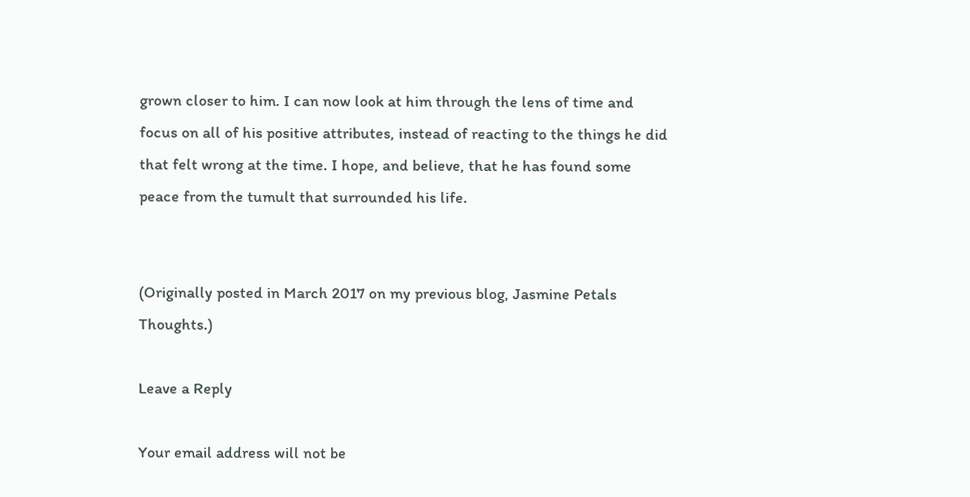grown closer to him. I can now look at him through the lens of time and focus on all of his positive attributes, instead of reacting to the things he did that felt wrong at the time. I hope, and believe, that he has found some peace from the tumult that surrounded his life.


(Originally posted in March 2017 on my previous blog, Jasmine Petals Thoughts.)

Leave a Reply

Your email address will not be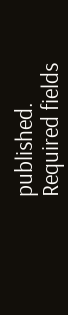published. Required fields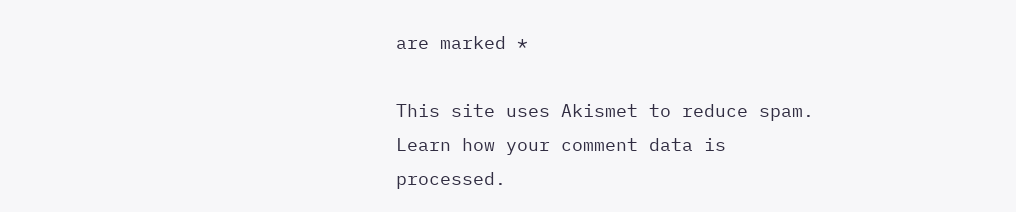are marked *

This site uses Akismet to reduce spam. Learn how your comment data is processed.